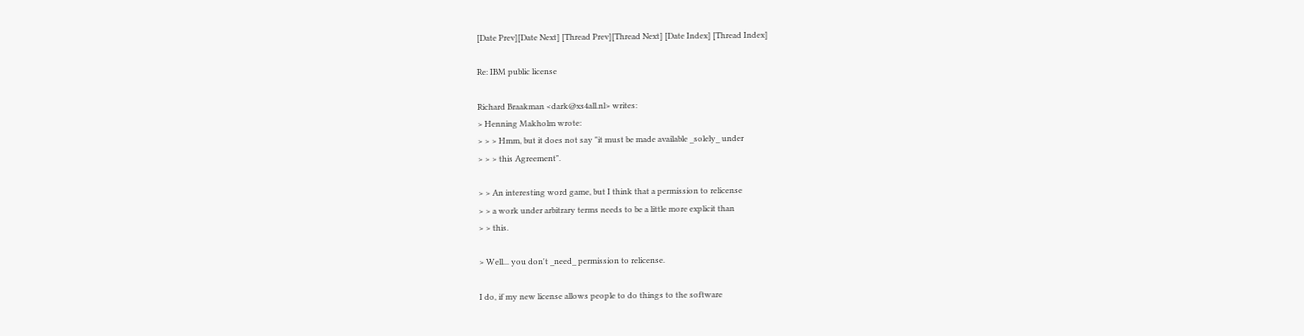[Date Prev][Date Next] [Thread Prev][Thread Next] [Date Index] [Thread Index]

Re: IBM public license

Richard Braakman <dark@xs4all.nl> writes:
> Henning Makholm wrote:
> > > Hmm, but it does not say "it must be made available _solely_ under
> > > this Agreement".

> > An interesting word game, but I think that a permission to relicense
> > a work under arbitrary terms needs to be a little more explicit than
> > this.

> Well... you don't _need_ permission to relicense.

I do, if my new license allows people to do things to the software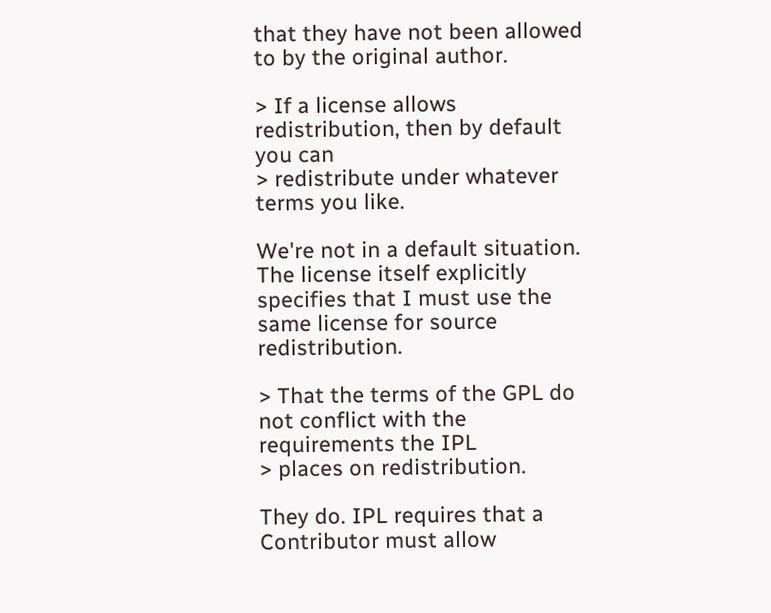that they have not been allowed to by the original author.

> If a license allows redistribution, then by default you can
> redistribute under whatever terms you like.

We're not in a default situation. The license itself explicitly
specifies that I must use the same license for source redistribution.

> That the terms of the GPL do not conflict with the requirements the IPL
> places on redistribution.

They do. IPL requires that a Contributor must allow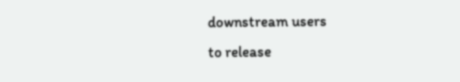downstream users
to release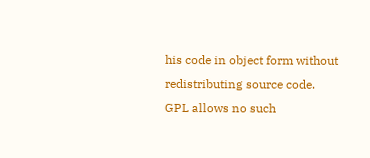his code in object form without redistributing source code.
GPL allows no such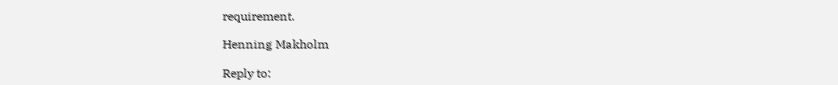requirement.

Henning Makholm

Reply to: